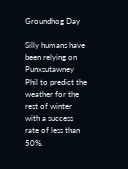Groundhog Day

Silly humans have been relying on Punxsutawney Phil to predict the weather for the rest of winter with a success rate of less than 50%.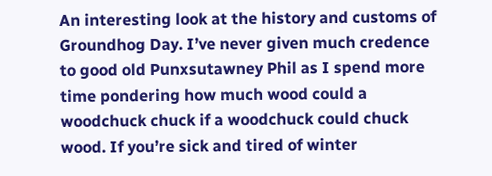An interesting look at the history and customs of Groundhog Day. I’ve never given much credence to good old Punxsutawney Phil as I spend more time pondering how much wood could a woodchuck chuck if a woodchuck could chuck wood. If you’re sick and tired of winter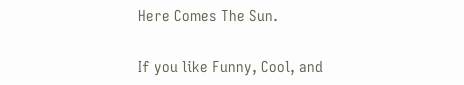Here Comes The Sun.

If you like Funny, Cool, and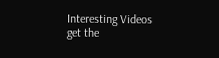Interesting Videos get the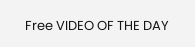Free VIDEO OF THE DAY